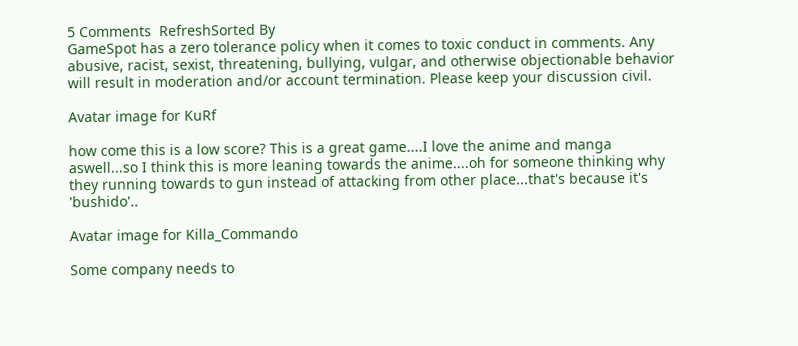5 Comments  RefreshSorted By
GameSpot has a zero tolerance policy when it comes to toxic conduct in comments. Any abusive, racist, sexist, threatening, bullying, vulgar, and otherwise objectionable behavior will result in moderation and/or account termination. Please keep your discussion civil.

Avatar image for KuRf

how come this is a low score? This is a great game....I love the anime and manga aswell...so I think this is more leaning towards the anime....oh for someone thinking why they running towards to gun instead of attacking from other place...that's because it's 'bushido'..

Avatar image for Killa_Commando

Some company needs to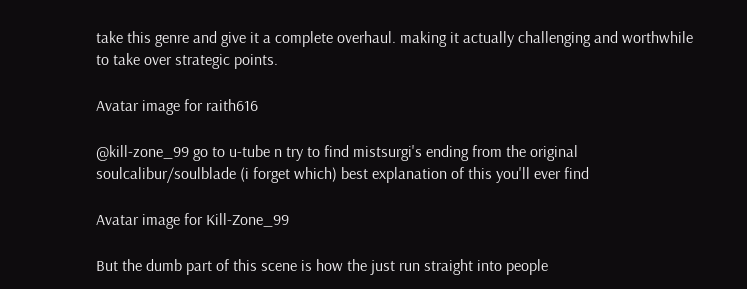take this genre and give it a complete overhaul. making it actually challenging and worthwhile to take over strategic points.

Avatar image for raith616

@kill-zone_99 go to u-tube n try to find mistsurgi's ending from the original soulcalibur/soulblade (i forget which) best explanation of this you'll ever find

Avatar image for Kill-Zone_99

But the dumb part of this scene is how the just run straight into people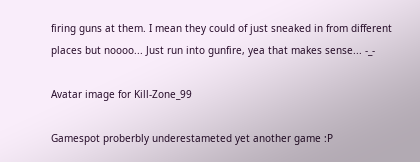firing guns at them. I mean they could of just sneaked in from different places but noooo... Just run into gunfire, yea that makes sense... -_-

Avatar image for Kill-Zone_99

Gamespot proberbly underestameted yet another game :P